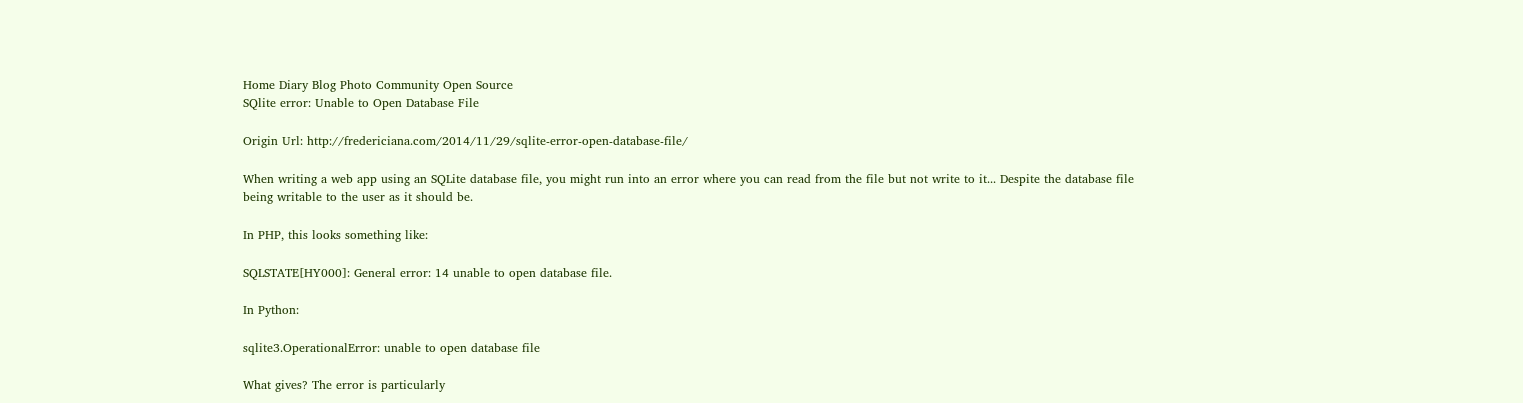Home Diary Blog Photo Community Open Source
SQlite error: Unable to Open Database File

Origin Url: http://fredericiana.com/2014/11/29/sqlite-error-open-database-file/

When writing a web app using an SQLite database file, you might run into an error where you can read from the file but not write to it... Despite the database file being writable to the user as it should be.

In PHP, this looks something like:

SQLSTATE[HY000]: General error: 14 unable to open database file.

In Python:

sqlite3.OperationalError: unable to open database file

What gives? The error is particularly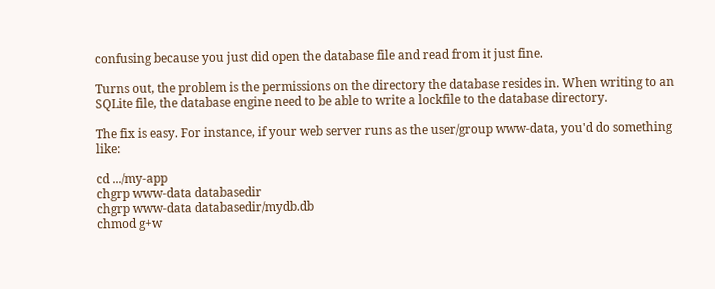confusing because you just did open the database file and read from it just fine.

Turns out, the problem is the permissions on the directory the database resides in. When writing to an SQLite file, the database engine need to be able to write a lockfile to the database directory.

The fix is easy. For instance, if your web server runs as the user/group www-data, you'd do something like:

cd .../my-app
chgrp www-data databasedir
chgrp www-data databasedir/mydb.db
chmod g+w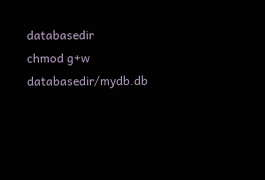databasedir
chmod g+w databasedir/mydb.db